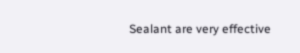Sealant are very effective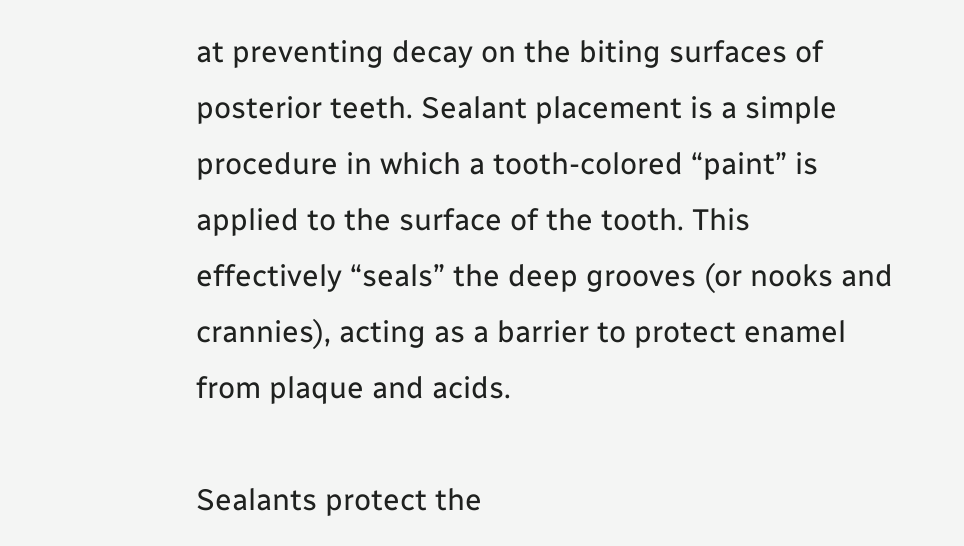at preventing decay on the biting surfaces of posterior teeth. Sealant placement is a simple procedure in which a tooth-colored “paint” is applied to the surface of the tooth. This effectively “seals” the deep grooves (or nooks and crannies), acting as a barrier to protect enamel from plaque and acids.

Sealants protect the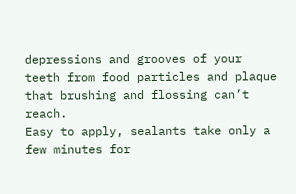depressions and grooves of your teeth from food particles and plaque that brushing and flossing can’t reach.
Easy to apply, sealants take only a few minutes for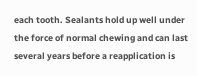each tooth. Sealants hold up well under the force of normal chewing and can last several years before a reapplication is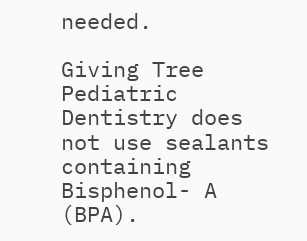needed.

Giving Tree Pediatric Dentistry does not use sealants containing Bisphenol- A (BPA).